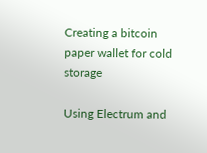Creating a bitcoin paper wallet for cold storage

Using Electrum and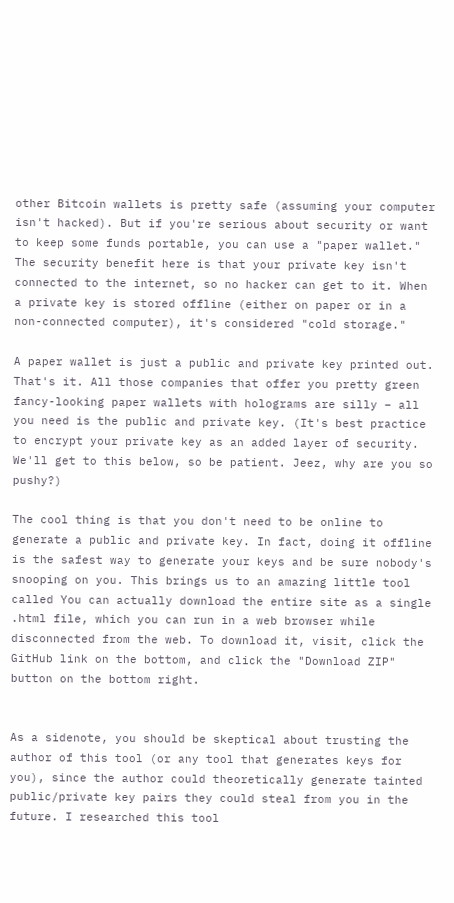other Bitcoin wallets is pretty safe (assuming your computer isn't hacked). But if you're serious about security or want to keep some funds portable, you can use a "paper wallet." The security benefit here is that your private key isn't connected to the internet, so no hacker can get to it. When a private key is stored offline (either on paper or in a non-connected computer), it's considered "cold storage."

A paper wallet is just a public and private key printed out. That's it. All those companies that offer you pretty green fancy-looking paper wallets with holograms are silly – all you need is the public and private key. (It's best practice to encrypt your private key as an added layer of security. We'll get to this below, so be patient. Jeez, why are you so pushy?)

The cool thing is that you don't need to be online to generate a public and private key. In fact, doing it offline is the safest way to generate your keys and be sure nobody's snooping on you. This brings us to an amazing little tool called You can actually download the entire site as a single .html file, which you can run in a web browser while disconnected from the web. To download it, visit, click the GitHub link on the bottom, and click the "Download ZIP" button on the bottom right.


As a sidenote, you should be skeptical about trusting the author of this tool (or any tool that generates keys for you), since the author could theoretically generate tainted public/private key pairs they could steal from you in the future. I researched this tool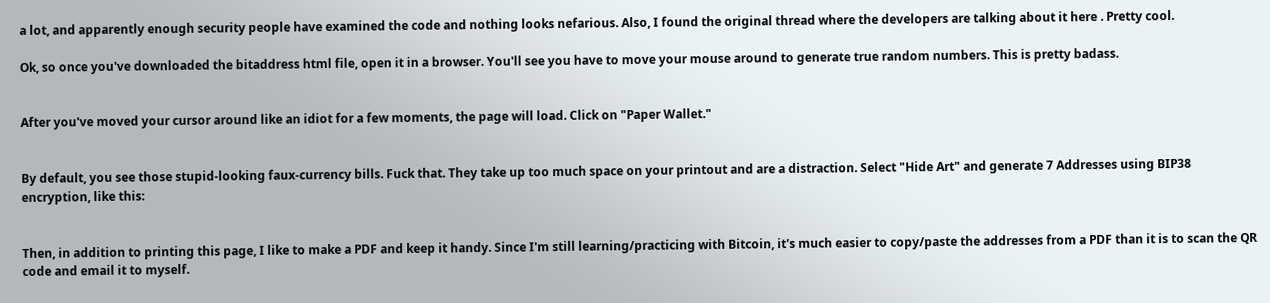a lot, and apparently enough security people have examined the code and nothing looks nefarious. Also, I found the original thread where the developers are talking about it here . Pretty cool.

Ok, so once you've downloaded the bitaddress html file, open it in a browser. You'll see you have to move your mouse around to generate true random numbers. This is pretty badass.


After you've moved your cursor around like an idiot for a few moments, the page will load. Click on "Paper Wallet."


By default, you see those stupid-looking faux-currency bills. Fuck that. They take up too much space on your printout and are a distraction. Select "Hide Art" and generate 7 Addresses using BIP38 encryption, like this:


Then, in addition to printing this page, I like to make a PDF and keep it handy. Since I'm still learning/practicing with Bitcoin, it's much easier to copy/paste the addresses from a PDF than it is to scan the QR code and email it to myself.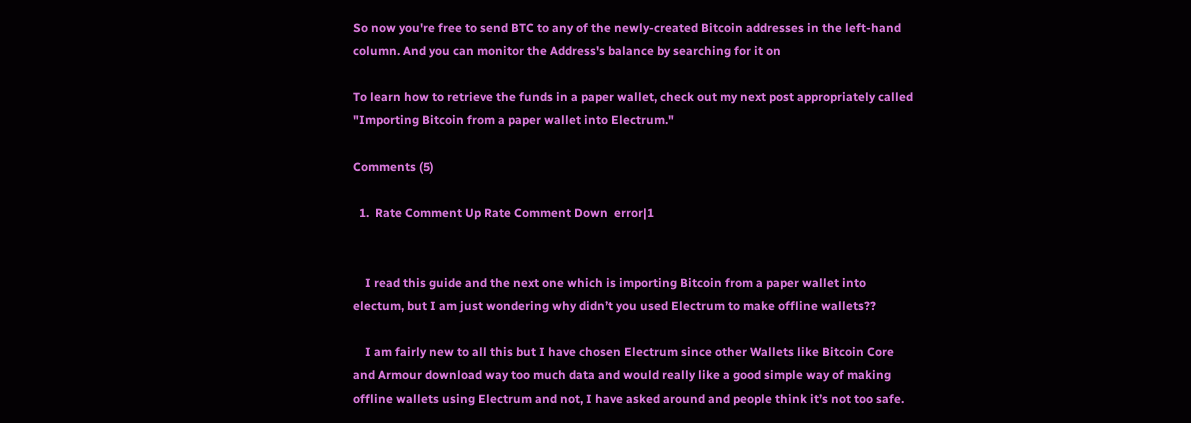So now you're free to send BTC to any of the newly-created Bitcoin addresses in the left-hand column. And you can monitor the Address's balance by searching for it on

To learn how to retrieve the funds in a paper wallet, check out my next post appropriately called "Importing Bitcoin from a paper wallet into Electrum."

Comments (5)

  1.  Rate Comment Up Rate Comment Down  error|1


    I read this guide and the next one which is importing Bitcoin from a paper wallet into electum, but I am just wondering why didn’t you used Electrum to make offline wallets??

    I am fairly new to all this but I have chosen Electrum since other Wallets like Bitcoin Core and Armour download way too much data and would really like a good simple way of making offline wallets using Electrum and not, I have asked around and people think it’s not too safe.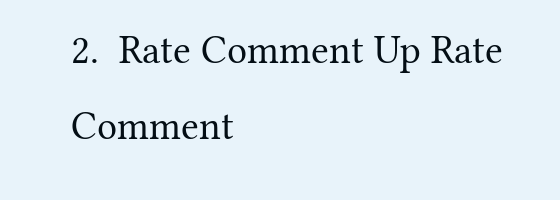2.  Rate Comment Up Rate Comment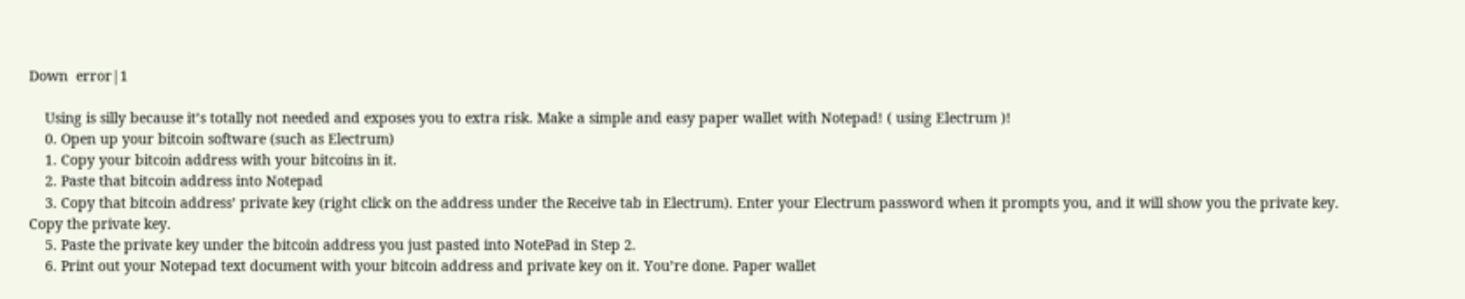Down  error|1

    Using is silly because it’s totally not needed and exposes you to extra risk. Make a simple and easy paper wallet with Notepad! ( using Electrum )!
    0. Open up your bitcoin software (such as Electrum)
    1. Copy your bitcoin address with your bitcoins in it.
    2. Paste that bitcoin address into Notepad
    3. Copy that bitcoin address’ private key (right click on the address under the Receive tab in Electrum). Enter your Electrum password when it prompts you, and it will show you the private key. Copy the private key.
    5. Paste the private key under the bitcoin address you just pasted into NotePad in Step 2.
    6. Print out your Notepad text document with your bitcoin address and private key on it. You’re done. Paper wallet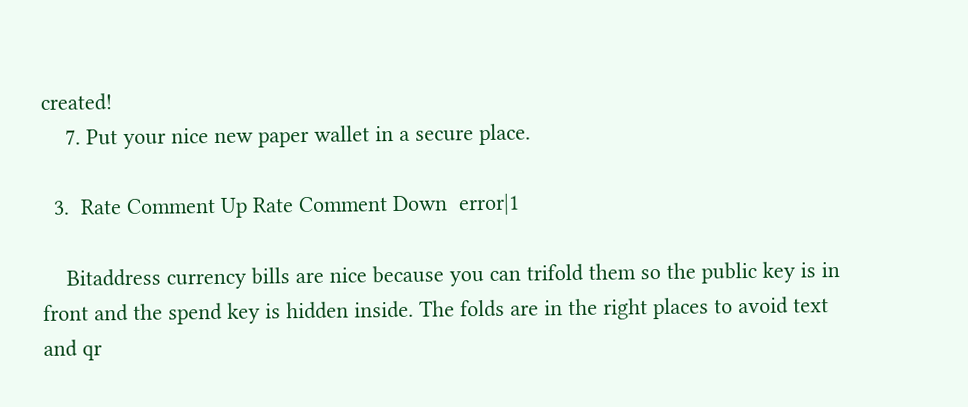created!
    7. Put your nice new paper wallet in a secure place.

  3.  Rate Comment Up Rate Comment Down  error|1

    Bitaddress currency bills are nice because you can trifold them so the public key is in front and the spend key is hidden inside. The folds are in the right places to avoid text and qr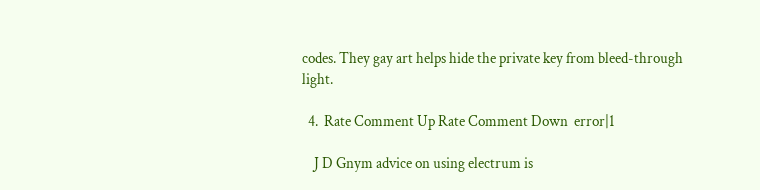codes. They gay art helps hide the private key from bleed-through light.

  4.  Rate Comment Up Rate Comment Down  error|1

    J D Gnym advice on using electrum is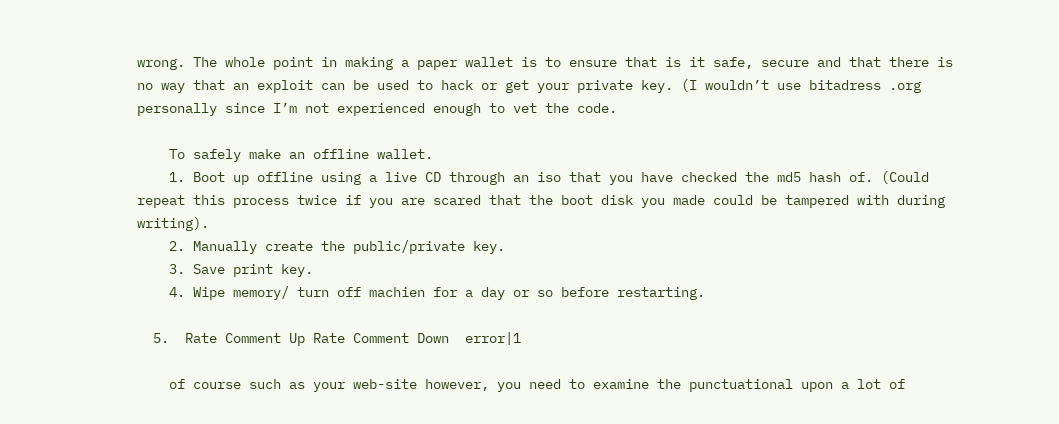wrong. The whole point in making a paper wallet is to ensure that is it safe, secure and that there is no way that an exploit can be used to hack or get your private key. (I wouldn’t use bitadress .org personally since I’m not experienced enough to vet the code.

    To safely make an offline wallet.
    1. Boot up offline using a live CD through an iso that you have checked the md5 hash of. (Could repeat this process twice if you are scared that the boot disk you made could be tampered with during writing).
    2. Manually create the public/private key.
    3. Save print key.
    4. Wipe memory/ turn off machien for a day or so before restarting.

  5.  Rate Comment Up Rate Comment Down  error|1

    of course such as your web-site however, you need to examine the punctuational upon a lot of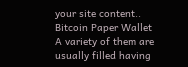your site content.. Bitcoin Paper Wallet A variety of them are usually filled having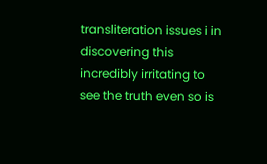transliteration issues i in discovering this incredibly irritating to see the truth even so is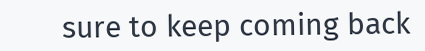sure to keep coming back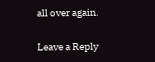all over again.

Leave a Reply